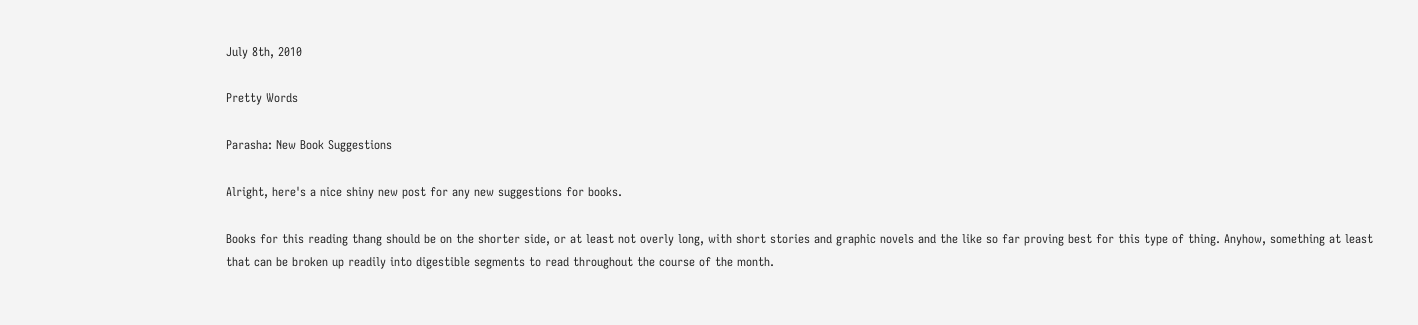July 8th, 2010

Pretty Words

Parasha: New Book Suggestions

Alright, here's a nice shiny new post for any new suggestions for books.

Books for this reading thang should be on the shorter side, or at least not overly long, with short stories and graphic novels and the like so far proving best for this type of thing. Anyhow, something at least that can be broken up readily into digestible segments to read throughout the course of the month.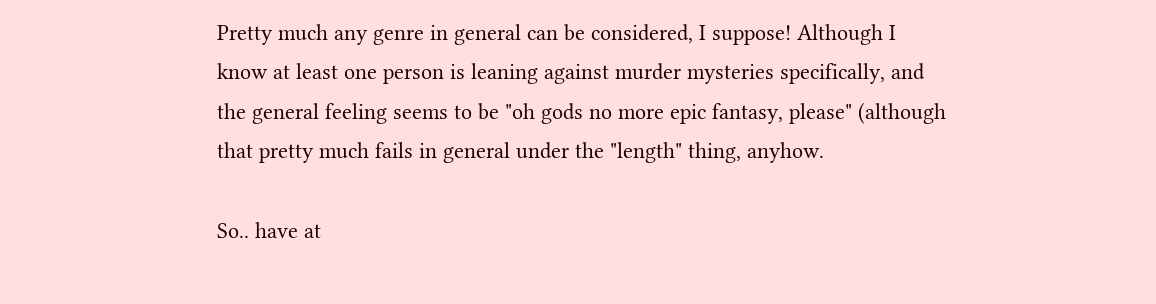Pretty much any genre in general can be considered, I suppose! Although I know at least one person is leaning against murder mysteries specifically, and the general feeling seems to be "oh gods no more epic fantasy, please" (although that pretty much fails in general under the "length" thing, anyhow.

So.. have at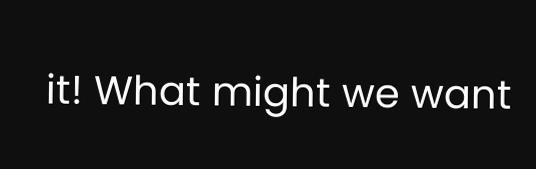it! What might we want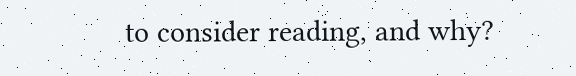to consider reading, and why?